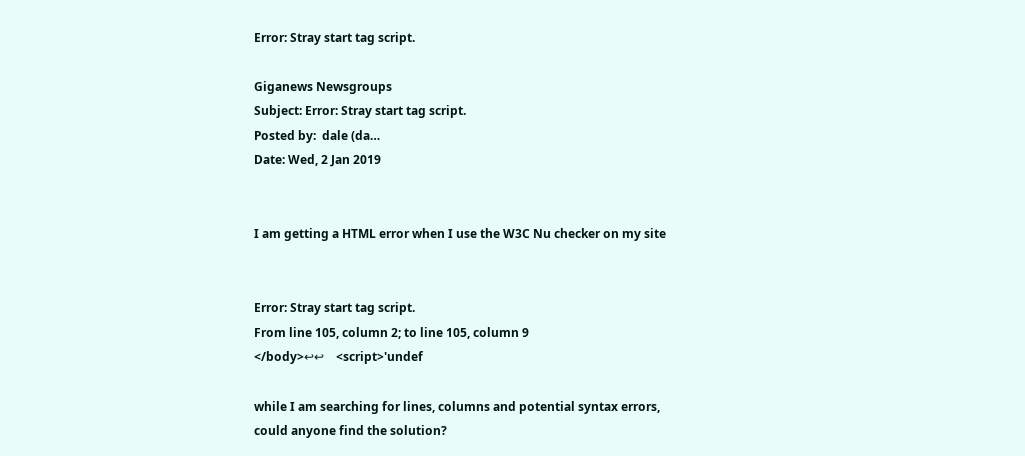Error: Stray start tag script.

Giganews Newsgroups
Subject: Error: Stray start tag script.
Posted by:  dale (da…
Date: Wed, 2 Jan 2019


I am getting a HTML error when I use the W3C Nu checker on my site


Error: Stray start tag script.
From line 105, column 2; to line 105, column 9
</body>↩↩    <script>'undef

while I am searching for lines, columns and potential syntax errors,
could anyone find the solution?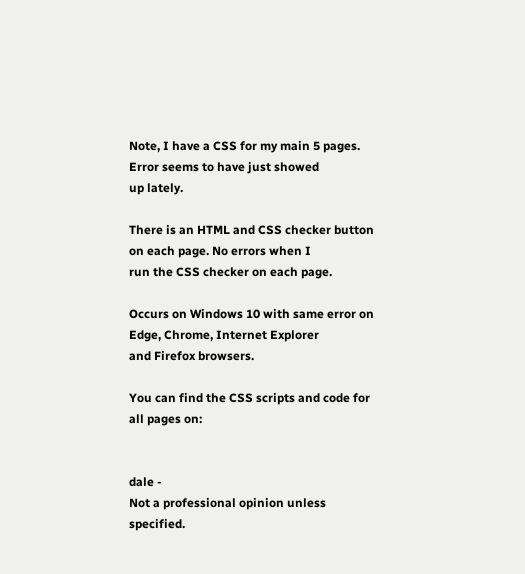Note, I have a CSS for my main 5 pages. Error seems to have just showed
up lately.

There is an HTML and CSS checker button on each page. No errors when I
run the CSS checker on each page.

Occurs on Windows 10 with same error on Edge, Chrome, Internet Explorer
and Firefox browsers.

You can find the CSS scripts and code for all pages on:


dale -
Not a professional opinion unless specified.